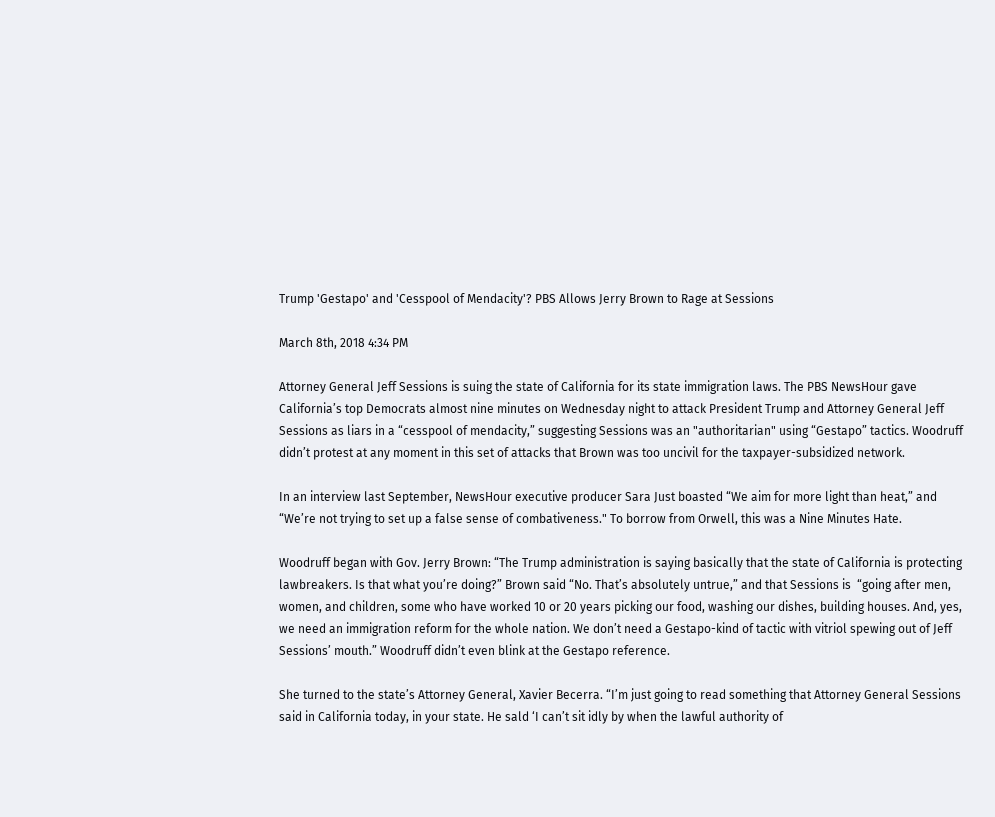Trump 'Gestapo' and 'Cesspool of Mendacity'? PBS Allows Jerry Brown to Rage at Sessions

March 8th, 2018 4:34 PM

Attorney General Jeff Sessions is suing the state of California for its state immigration laws. The PBS NewsHour gave California’s top Democrats almost nine minutes on Wednesday night to attack President Trump and Attorney General Jeff Sessions as liars in a “cesspool of mendacity,” suggesting Sessions was an "authoritarian" using “Gestapo” tactics. Woodruff didn’t protest at any moment in this set of attacks that Brown was too uncivil for the taxpayer-subsidized network.

In an interview last September, NewsHour executive producer Sara Just boasted “We aim for more light than heat,” and “We’re not trying to set up a false sense of combativeness." To borrow from Orwell, this was a Nine Minutes Hate.

Woodruff began with Gov. Jerry Brown: “The Trump administration is saying basically that the state of California is protecting lawbreakers. Is that what you’re doing?” Brown said “No. That’s absolutely untrue,” and that Sessions is  “going after men, women, and children, some who have worked 10 or 20 years picking our food, washing our dishes, building houses. And, yes, we need an immigration reform for the whole nation. We don’t need a Gestapo-kind of tactic with vitriol spewing out of Jeff Sessions’ mouth.” Woodruff didn’t even blink at the Gestapo reference.

She turned to the state’s Attorney General, Xavier Becerra. “I’m just going to read something that Attorney General Sessions said in California today, in your state. He sald ‘I can’t sit idly by when the lawful authority of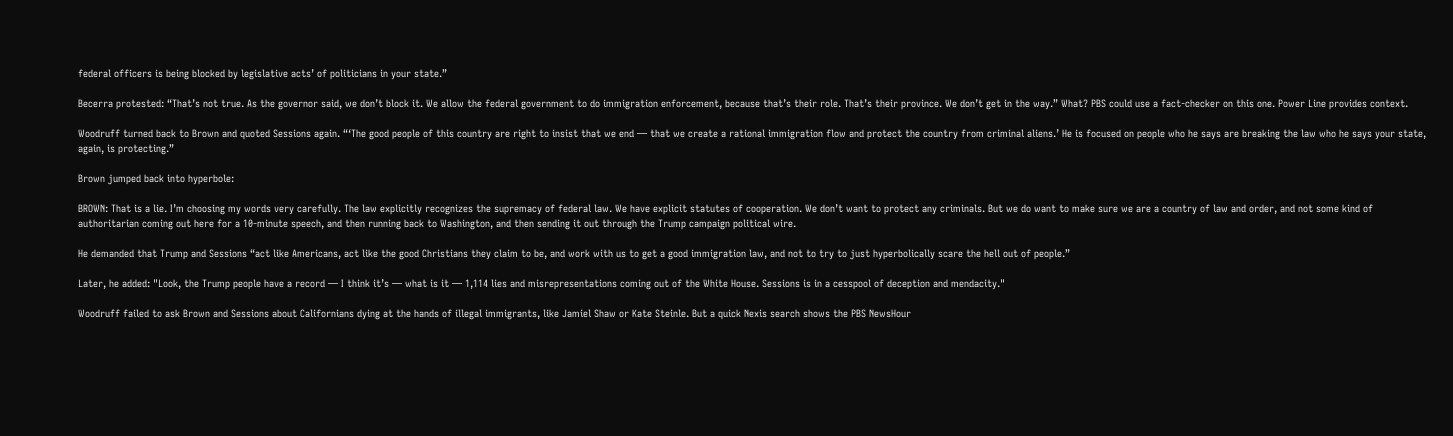federal officers is being blocked by legislative acts’ of politicians in your state.”

Becerra protested: “That’s not true. As the governor said, we don’t block it. We allow the federal government to do immigration enforcement, because that’s their role. That’s their province. We don’t get in the way.” What? PBS could use a fact-checker on this one. Power Line provides context.

Woodruff turned back to Brown and quoted Sessions again. “‘The good people of this country are right to insist that we end — that we create a rational immigration flow and protect the country from criminal aliens.’ He is focused on people who he says are breaking the law who he says your state, again, is protecting.”

Brown jumped back into hyperbole:

BROWN: That is a lie. I’m choosing my words very carefully. The law explicitly recognizes the supremacy of federal law. We have explicit statutes of cooperation. We don’t want to protect any criminals. But we do want to make sure we are a country of law and order, and not some kind of authoritarian coming out here for a 10-minute speech, and then running back to Washington, and then sending it out through the Trump campaign political wire.

He demanded that Trump and Sessions “act like Americans, act like the good Christians they claim to be, and work with us to get a good immigration law, and not to try to just hyperbolically scare the hell out of people.”

Later, he added: "Look, the Trump people have a record — I think it’s — what is it — 1,114 lies and misrepresentations coming out of the White House. Sessions is in a cesspool of deception and mendacity."

Woodruff failed to ask Brown and Sessions about Californians dying at the hands of illegal immigrants, like Jamiel Shaw or Kate Steinle. But a quick Nexis search shows the PBS NewsHour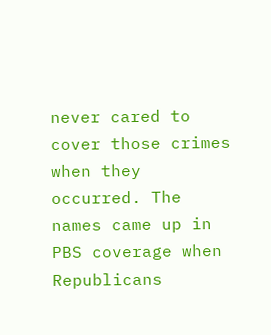never cared to cover those crimes when they occurred. The names came up in PBS coverage when Republicans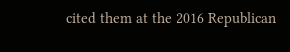cited them at the 2016 Republican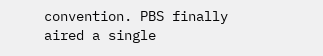convention. PBS finally aired a single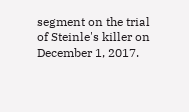segment on the trial of Steinle's killer on December 1, 2017.